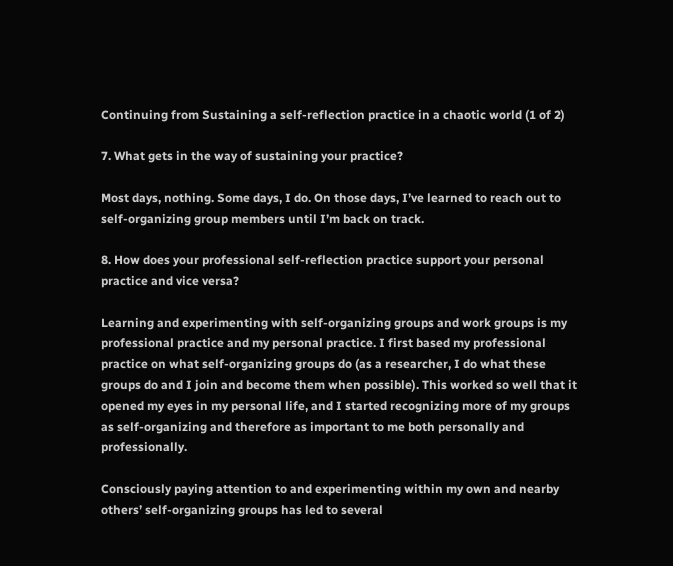Continuing from Sustaining a self-reflection practice in a chaotic world (1 of 2)

7. What gets in the way of sustaining your practice?

Most days, nothing. Some days, I do. On those days, I’ve learned to reach out to self-organizing group members until I’m back on track.

8. How does your professional self-reflection practice support your personal practice and vice versa?

Learning and experimenting with self-organizing groups and work groups is my professional practice and my personal practice. I first based my professional practice on what self-organizing groups do (as a researcher, I do what these groups do and I join and become them when possible). This worked so well that it opened my eyes in my personal life, and I started recognizing more of my groups as self-organizing and therefore as important to me both personally and professionally.

Consciously paying attention to and experimenting within my own and nearby others’ self-organizing groups has led to several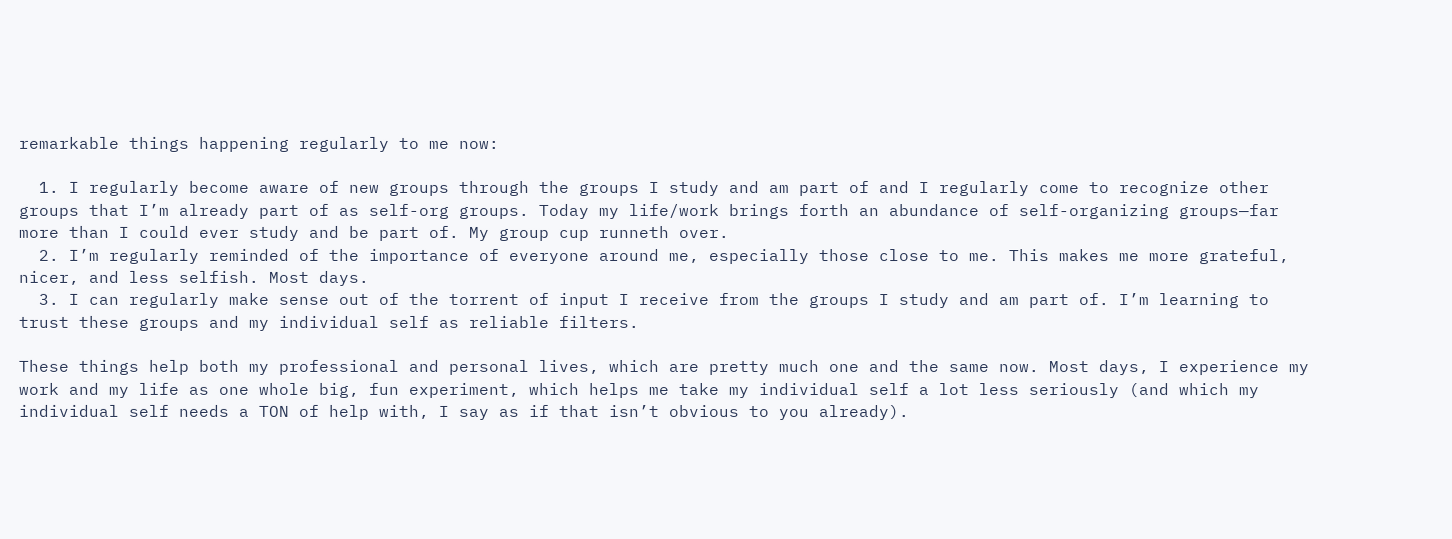remarkable things happening regularly to me now:

  1. I regularly become aware of new groups through the groups I study and am part of and I regularly come to recognize other groups that I’m already part of as self-org groups. Today my life/work brings forth an abundance of self-organizing groups—far more than I could ever study and be part of. My group cup runneth over.
  2. I’m regularly reminded of the importance of everyone around me, especially those close to me. This makes me more grateful, nicer, and less selfish. Most days.
  3. I can regularly make sense out of the torrent of input I receive from the groups I study and am part of. I’m learning to trust these groups and my individual self as reliable filters.

These things help both my professional and personal lives, which are pretty much one and the same now. Most days, I experience my work and my life as one whole big, fun experiment, which helps me take my individual self a lot less seriously (and which my individual self needs a TON of help with, I say as if that isn’t obvious to you already).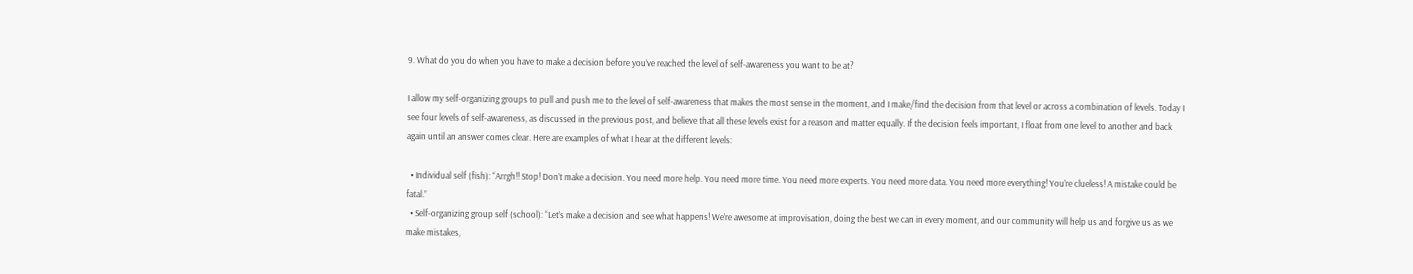9. What do you do when you have to make a decision before you’ve reached the level of self-awareness you want to be at?

I allow my self-organizing groups to pull and push me to the level of self-awareness that makes the most sense in the moment, and I make/find the decision from that level or across a combination of levels. Today I see four levels of self-awareness, as discussed in the previous post, and believe that all these levels exist for a reason and matter equally. If the decision feels important, I float from one level to another and back again until an answer comes clear. Here are examples of what I hear at the different levels:

  • Individual self (fish): “Arrgh!! Stop! Don’t make a decision. You need more help. You need more time. You need more experts. You need more data. You need more everything! You’re clueless! A mistake could be fatal.”
  • Self-organizing group self (school): “Let’s make a decision and see what happens! We’re awesome at improvisation, doing the best we can in every moment, and our community will help us and forgive us as we make mistakes,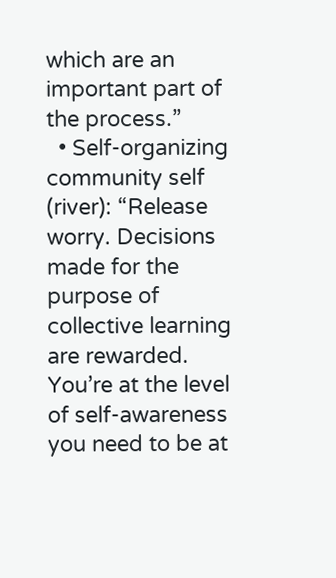which are an important part of the process.”
  • Self-organizing community self (river): “Release worry. Decisions made for the purpose of collective learning are rewarded. You’re at the level of self-awareness you need to be at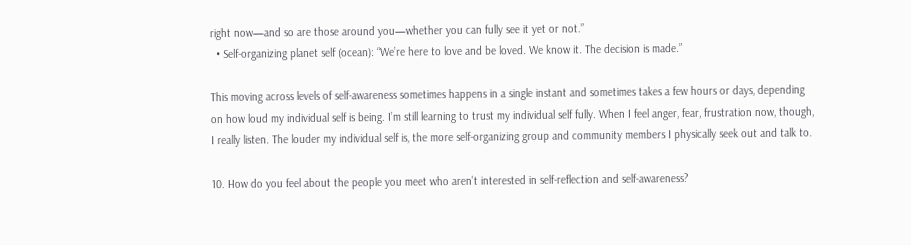right now—and so are those around you—whether you can fully see it yet or not.”
  • Self-organizing planet self (ocean): “We’re here to love and be loved. We know it. The decision is made.”

This moving across levels of self-awareness sometimes happens in a single instant and sometimes takes a few hours or days, depending on how loud my individual self is being. I’m still learning to trust my individual self fully. When I feel anger, fear, frustration now, though, I really listen. The louder my individual self is, the more self-organizing group and community members I physically seek out and talk to.

10. How do you feel about the people you meet who aren’t interested in self-reflection and self-awareness?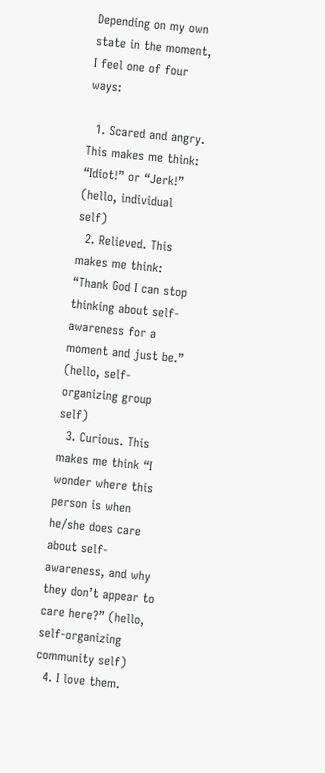Depending on my own state in the moment, I feel one of four ways:

  1. Scared and angry. This makes me think: “Idiot!” or “Jerk!” (hello, individual self)
  2. Relieved. This makes me think: “Thank God I can stop thinking about self-awareness for a moment and just be.” (hello, self-organizing group self)
  3. Curious. This makes me think “I wonder where this person is when he/she does care about self-awareness, and why they don’t appear to care here?” (hello, self-organizing community self)
  4. I love them.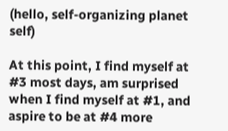(hello, self-organizing planet self)

At this point, I find myself at #3 most days, am surprised when I find myself at #1, and aspire to be at #4 more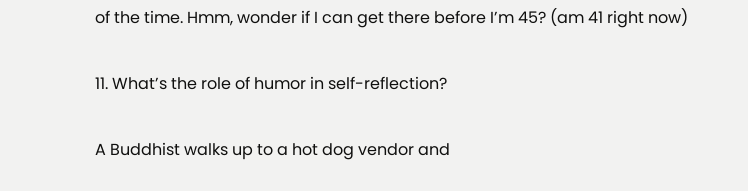of the time. Hmm, wonder if I can get there before I’m 45? (am 41 right now)

11. What’s the role of humor in self-reflection?

A Buddhist walks up to a hot dog vendor and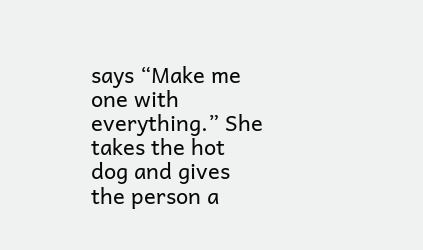says “Make me one with everything.” She takes the hot dog and gives the person a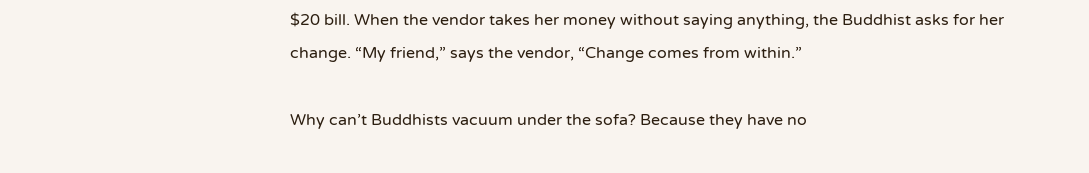$20 bill. When the vendor takes her money without saying anything, the Buddhist asks for her change. “My friend,” says the vendor, “Change comes from within.”

Why can’t Buddhists vacuum under the sofa? Because they have no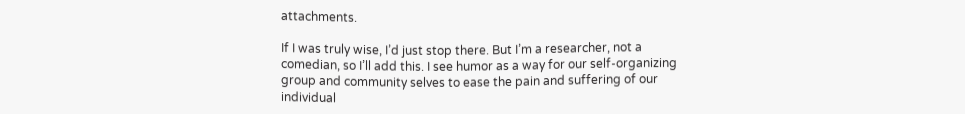attachments.

If I was truly wise, I’d just stop there. But I’m a researcher, not a comedian, so I’ll add this. I see humor as a way for our self-organizing group and community selves to ease the pain and suffering of our individual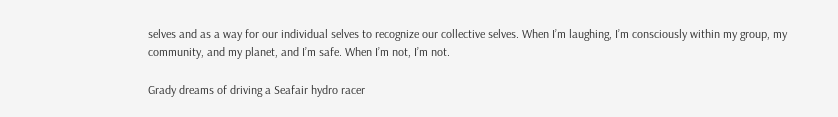selves and as a way for our individual selves to recognize our collective selves. When I’m laughing, I’m consciously within my group, my community, and my planet, and I’m safe. When I’m not, I’m not.

Grady dreams of driving a Seafair hydro racer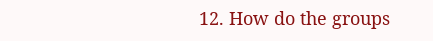12. How do the groups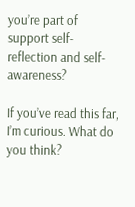you’re part of support self-reflection and self-awareness?

If you’ve read this far, I’m curious. What do you think?